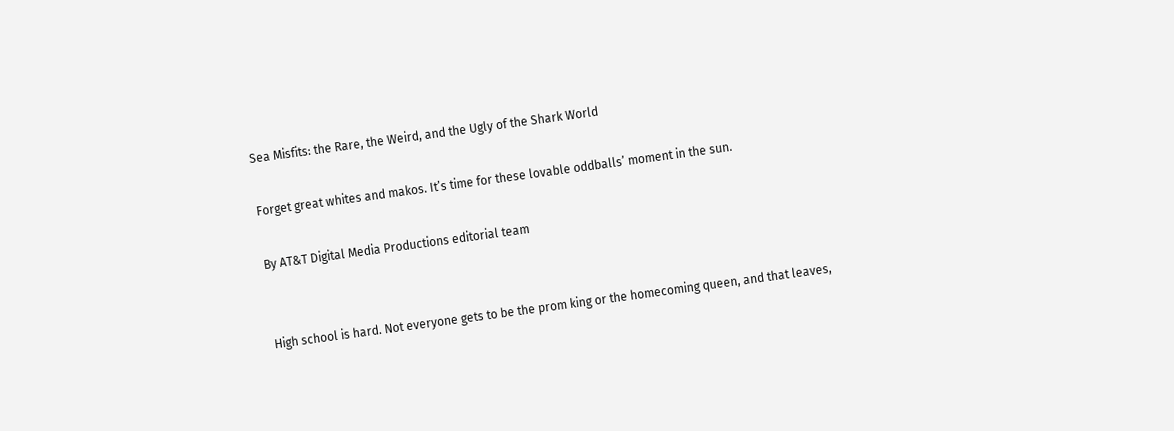Sea Misfits: the Rare, the Weird, and the Ugly of the Shark World

Forget great whites and makos. It’s time for these lovable oddballs’ moment in the sun.

By AT&T Digital Media Productions editorial team


High school is hard. Not everyone gets to be the prom king or the homecoming queen, and that leaves,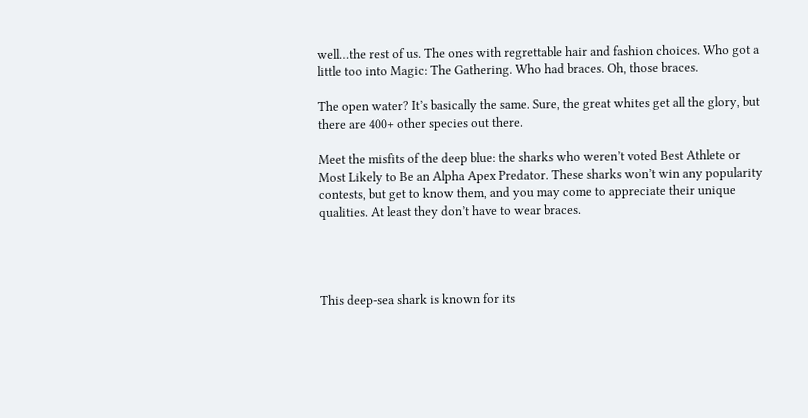well…the rest of us. The ones with regrettable hair and fashion choices. Who got a little too into Magic: The Gathering. Who had braces. Oh, those braces.

The open water? It’s basically the same. Sure, the great whites get all the glory, but there are 400+ other species out there.

Meet the misfits of the deep blue: the sharks who weren’t voted Best Athlete or Most Likely to Be an Alpha Apex Predator. These sharks won’t win any popularity contests, but get to know them, and you may come to appreciate their unique qualities. At least they don’t have to wear braces.




This deep-sea shark is known for its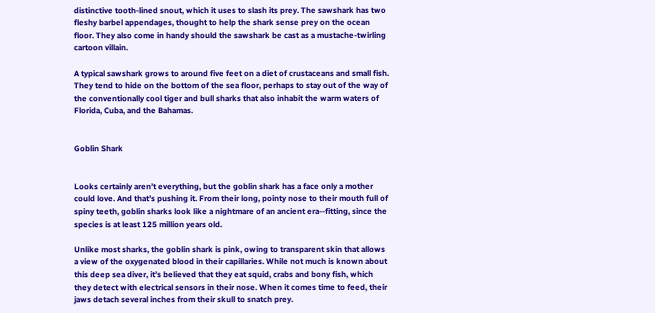distinctive tooth-lined snout, which it uses to slash its prey. The sawshark has two fleshy barbel appendages, thought to help the shark sense prey on the ocean floor. They also come in handy should the sawshark be cast as a mustache-twirling cartoon villain.

A typical sawshark grows to around five feet on a diet of crustaceans and small fish. They tend to hide on the bottom of the sea floor, perhaps to stay out of the way of the conventionally cool tiger and bull sharks that also inhabit the warm waters of Florida, Cuba, and the Bahamas.


Goblin Shark


Looks certainly aren’t everything, but the goblin shark has a face only a mother could love. And that’s pushing it. From their long, pointy nose to their mouth full of spiny teeth, goblin sharks look like a nightmare of an ancient era--fitting, since the species is at least 125 million years old.

Unlike most sharks, the goblin shark is pink, owing to transparent skin that allows a view of the oxygenated blood in their capillaries. While not much is known about this deep sea diver, it’s believed that they eat squid, crabs and bony fish, which they detect with electrical sensors in their nose. When it comes time to feed, their jaws detach several inches from their skull to snatch prey.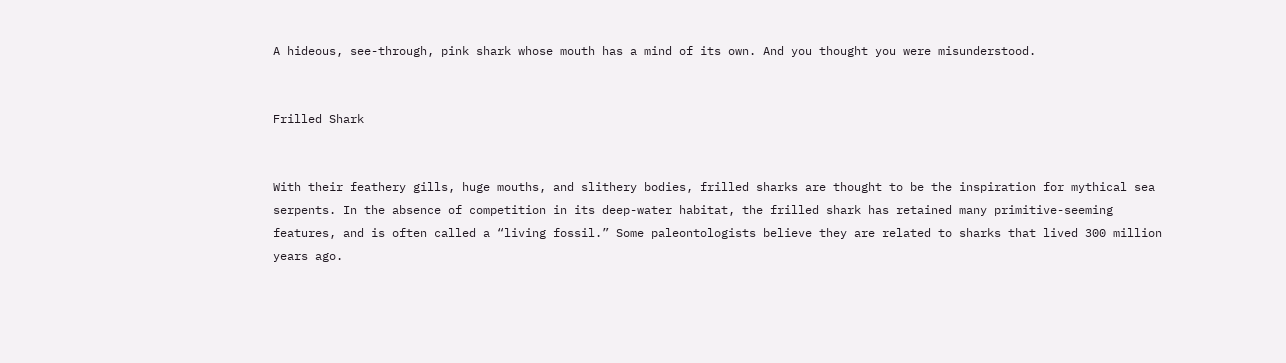A hideous, see-through, pink shark whose mouth has a mind of its own. And you thought you were misunderstood.


Frilled Shark


With their feathery gills, huge mouths, and slithery bodies, frilled sharks are thought to be the inspiration for mythical sea serpents. In the absence of competition in its deep-water habitat, the frilled shark has retained many primitive-seeming features, and is often called a “living fossil.” Some paleontologists believe they are related to sharks that lived 300 million years ago.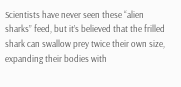Scientists have never seen these “alien sharks” feed, but it’s believed that the frilled shark can swallow prey twice their own size, expanding their bodies with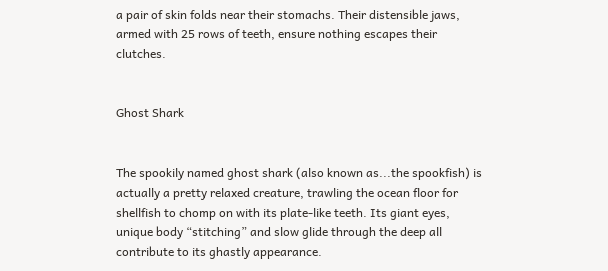a pair of skin folds near their stomachs. Their distensible jaws, armed with 25 rows of teeth, ensure nothing escapes their clutches.


Ghost Shark


The spookily named ghost shark (also known as...the spookfish) is actually a pretty relaxed creature, trawling the ocean floor for shellfish to chomp on with its plate-like teeth. Its giant eyes, unique body “stitching” and slow glide through the deep all contribute to its ghastly appearance.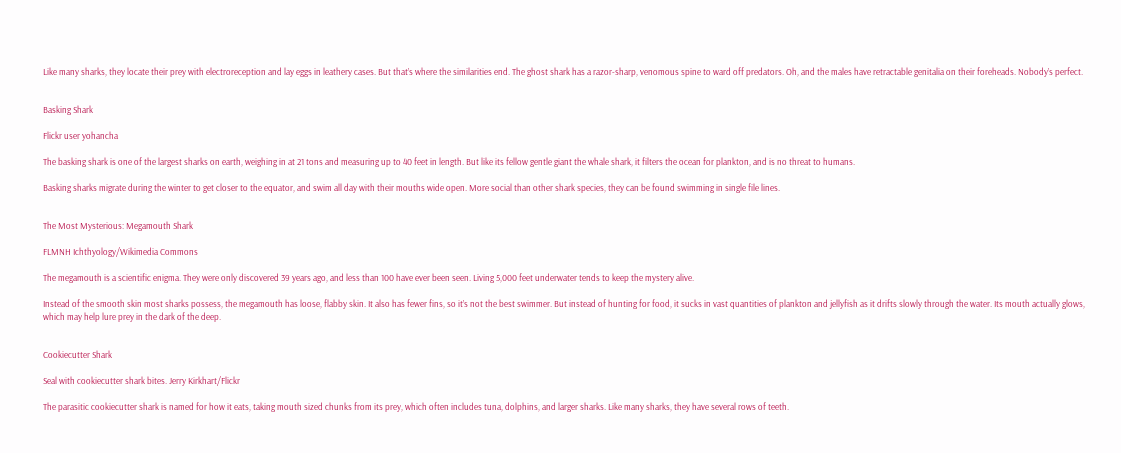Like many sharks, they locate their prey with electroreception and lay eggs in leathery cases. But that’s where the similarities end. The ghost shark has a razor-sharp, venomous spine to ward off predators. Oh, and the males have retractable genitalia on their foreheads. Nobody’s perfect.


Basking Shark

Flickr user yohancha

The basking shark is one of the largest sharks on earth, weighing in at 21 tons and measuring up to 40 feet in length. But like its fellow gentle giant the whale shark, it filters the ocean for plankton, and is no threat to humans.

Basking sharks migrate during the winter to get closer to the equator, and swim all day with their mouths wide open. More social than other shark species, they can be found swimming in single file lines.


The Most Mysterious: Megamouth Shark

FLMNH Ichthyology/Wikimedia Commons

The megamouth is a scientific enigma. They were only discovered 39 years ago, and less than 100 have ever been seen. Living 5,000 feet underwater tends to keep the mystery alive.

Instead of the smooth skin most sharks possess, the megamouth has loose, flabby skin. It also has fewer fins, so it’s not the best swimmer. But instead of hunting for food, it sucks in vast quantities of plankton and jellyfish as it drifts slowly through the water. Its mouth actually glows, which may help lure prey in the dark of the deep.


Cookiecutter Shark

Seal with cookiecutter shark bites. Jerry Kirkhart/Flickr

The parasitic cookiecutter shark is named for how it eats, taking mouth sized chunks from its prey, which often includes tuna, dolphins, and larger sharks. Like many sharks, they have several rows of teeth.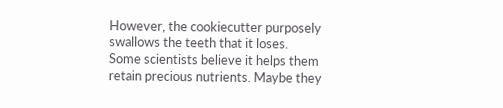However, the cookiecutter purposely swallows the teeth that it loses.  Some scientists believe it helps them retain precious nutrients. Maybe they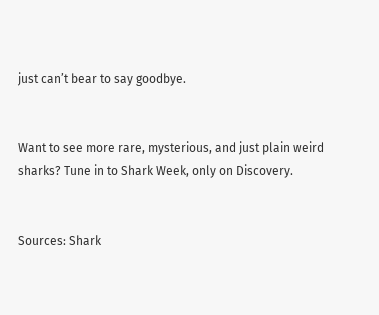just can’t bear to say goodbye.


Want to see more rare, mysterious, and just plain weird sharks? Tune in to Shark Week, only on Discovery.


Sources: Shark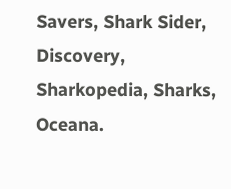Savers, Shark Sider, Discovery, Sharkopedia, Sharks, Oceana.